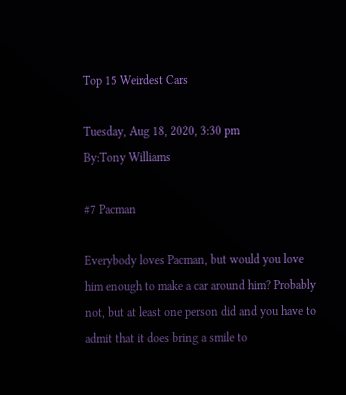Top 15 Weirdest Cars

Tuesday, Aug 18, 2020, 3:30 pm
By:Tony Williams

#7 Pacman

Everybody loves Pacman, but would you love him enough to make a car around him? Probably not, but at least one person did and you have to admit that it does bring a smile to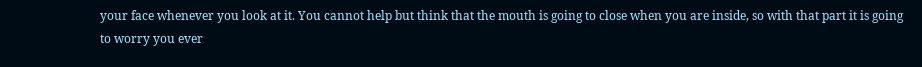your face whenever you look at it. You cannot help but think that the mouth is going to close when you are inside, so with that part it is going to worry you ever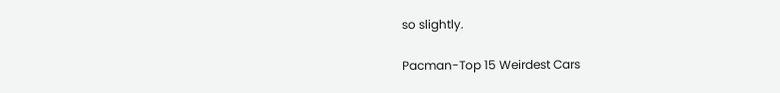so slightly.

Pacman-Top 15 Weirdest Cars